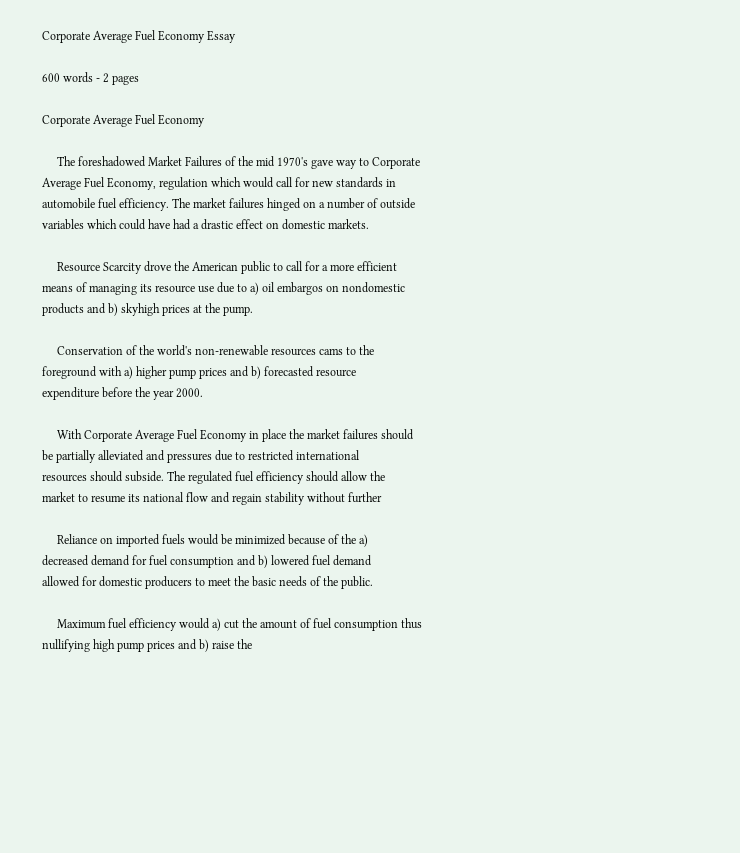Corporate Average Fuel Economy Essay

600 words - 2 pages

Corporate Average Fuel Economy

     The foreshadowed Market Failures of the mid 1970's gave way to Corporate
Average Fuel Economy, regulation which would call for new standards in
automobile fuel efficiency. The market failures hinged on a number of outside
variables which could have had a drastic effect on domestic markets.

     Resource Scarcity drove the American public to call for a more efficient
means of managing its resource use due to a) oil embargos on nondomestic
products and b) skyhigh prices at the pump.

     Conservation of the world's non-renewable resources cams to the
foreground with a) higher pump prices and b) forecasted resource
expenditure before the year 2000.

     With Corporate Average Fuel Economy in place the market failures should
be partially alleviated and pressures due to restricted international
resources should subside. The regulated fuel efficiency should allow the
market to resume its national flow and regain stability without further

     Reliance on imported fuels would be minimized because of the a)
decreased demand for fuel consumption and b) lowered fuel demand
allowed for domestic producers to meet the basic needs of the public.

     Maximum fuel efficiency would a) cut the amount of fuel consumption thus
nullifying high pump prices and b) raise the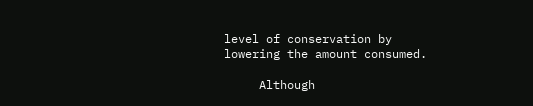level of conservation by
lowering the amount consumed.

     Although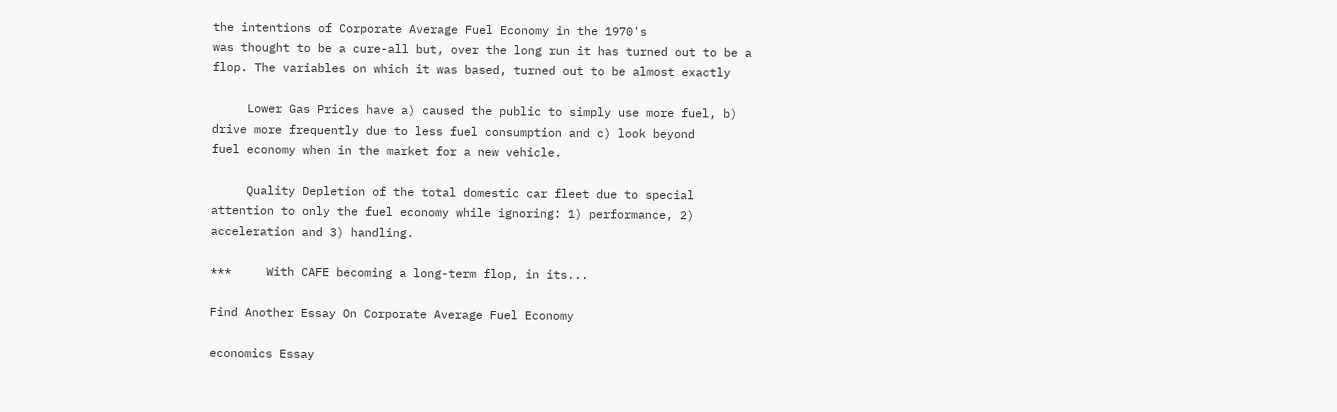the intentions of Corporate Average Fuel Economy in the 1970's
was thought to be a cure-all but, over the long run it has turned out to be a
flop. The variables on which it was based, turned out to be almost exactly

     Lower Gas Prices have a) caused the public to simply use more fuel, b)
drive more frequently due to less fuel consumption and c) look beyond
fuel economy when in the market for a new vehicle.

     Quality Depletion of the total domestic car fleet due to special
attention to only the fuel economy while ignoring: 1) performance, 2)
acceleration and 3) handling.

***     With CAFE becoming a long-term flop, in its...

Find Another Essay On Corporate Average Fuel Economy

economics Essay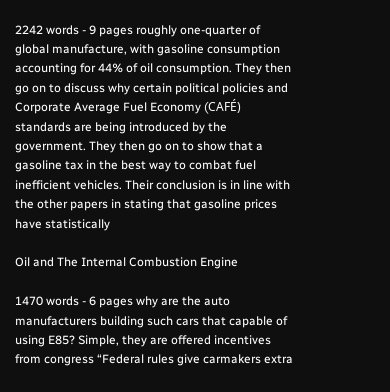2242 words - 9 pages roughly one-quarter of global manufacture, with gasoline consumption accounting for 44% of oil consumption. They then go on to discuss why certain political policies and Corporate Average Fuel Economy (CAFÉ) standards are being introduced by the government. They then go on to show that a gasoline tax in the best way to combat fuel inefficient vehicles. Their conclusion is in line with the other papers in stating that gasoline prices have statistically

Oil and The Internal Combustion Engine

1470 words - 6 pages why are the auto manufacturers building such cars that capable of using E85? Simple, they are offered incentives from congress “Federal rules give carmakers extra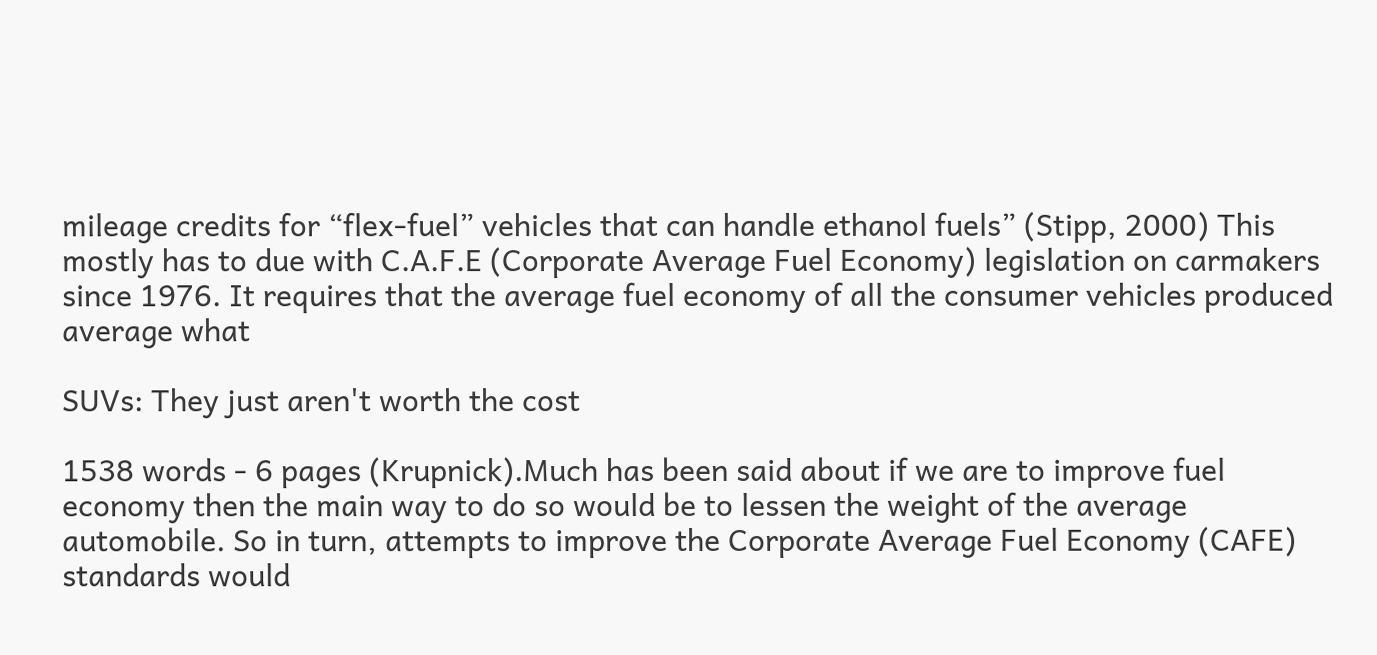mileage credits for “flex-fuel” vehicles that can handle ethanol fuels” (Stipp, 2000) This mostly has to due with C.A.F.E (Corporate Average Fuel Economy) legislation on carmakers since 1976. It requires that the average fuel economy of all the consumer vehicles produced average what

SUVs: They just aren't worth the cost

1538 words - 6 pages (Krupnick).Much has been said about if we are to improve fuel economy then the main way to do so would be to lessen the weight of the average automobile. So in turn, attempts to improve the Corporate Average Fuel Economy (CAFE) standards would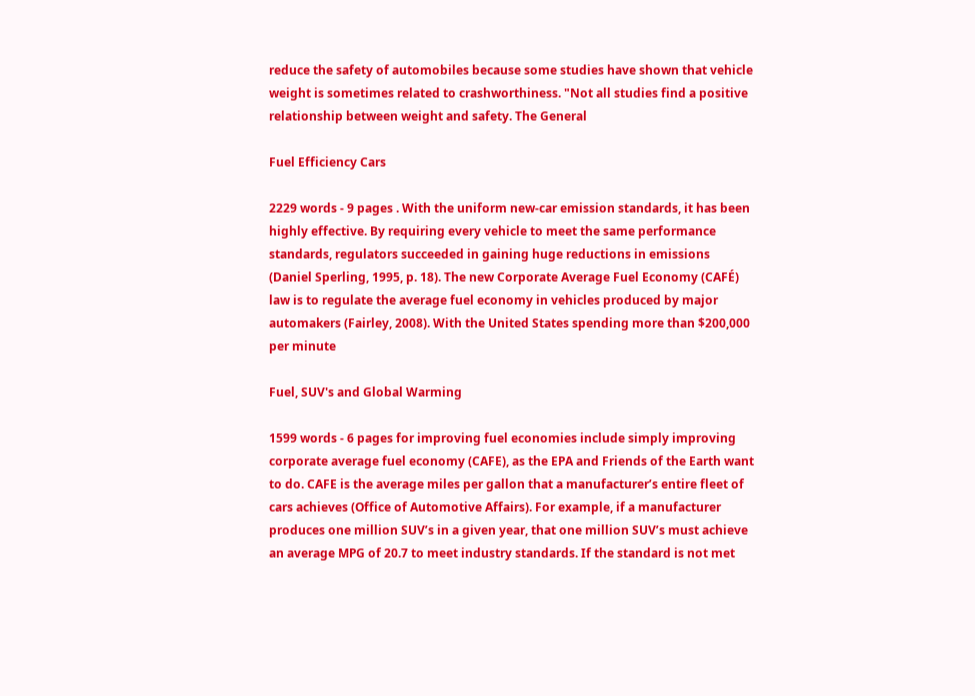reduce the safety of automobiles because some studies have shown that vehicle weight is sometimes related to crashworthiness. "Not all studies find a positive relationship between weight and safety. The General

Fuel Efficiency Cars

2229 words - 9 pages . With the uniform new-car emission standards, it has been highly effective. By requiring every vehicle to meet the same performance standards, regulators succeeded in gaining huge reductions in emissions (Daniel Sperling, 1995, p. 18). The new Corporate Average Fuel Economy (CAFÉ) law is to regulate the average fuel economy in vehicles produced by major automakers (Fairley, 2008). With the United States spending more than $200,000 per minute

Fuel, SUV's and Global Warming

1599 words - 6 pages for improving fuel economies include simply improving corporate average fuel economy (CAFE), as the EPA and Friends of the Earth want to do. CAFE is the average miles per gallon that a manufacturer’s entire fleet of cars achieves (Office of Automotive Affairs). For example, if a manufacturer produces one million SUV’s in a given year, that one million SUV’s must achieve an average MPG of 20.7 to meet industry standards. If the standard is not met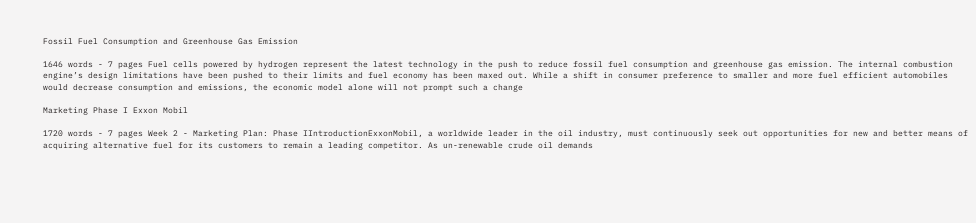Fossil Fuel Consumption and Greenhouse Gas Emission

1646 words - 7 pages Fuel cells powered by hydrogen represent the latest technology in the push to reduce fossil fuel consumption and greenhouse gas emission. The internal combustion engine’s design limitations have been pushed to their limits and fuel economy has been maxed out. While a shift in consumer preference to smaller and more fuel efficient automobiles would decrease consumption and emissions, the economic model alone will not prompt such a change

Marketing Phase I Exxon Mobil

1720 words - 7 pages Week 2 - Marketing Plan: Phase IIntroductionExxonMobil, a worldwide leader in the oil industry, must continuously seek out opportunities for new and better means of acquiring alternative fuel for its customers to remain a leading competitor. As un-renewable crude oil demands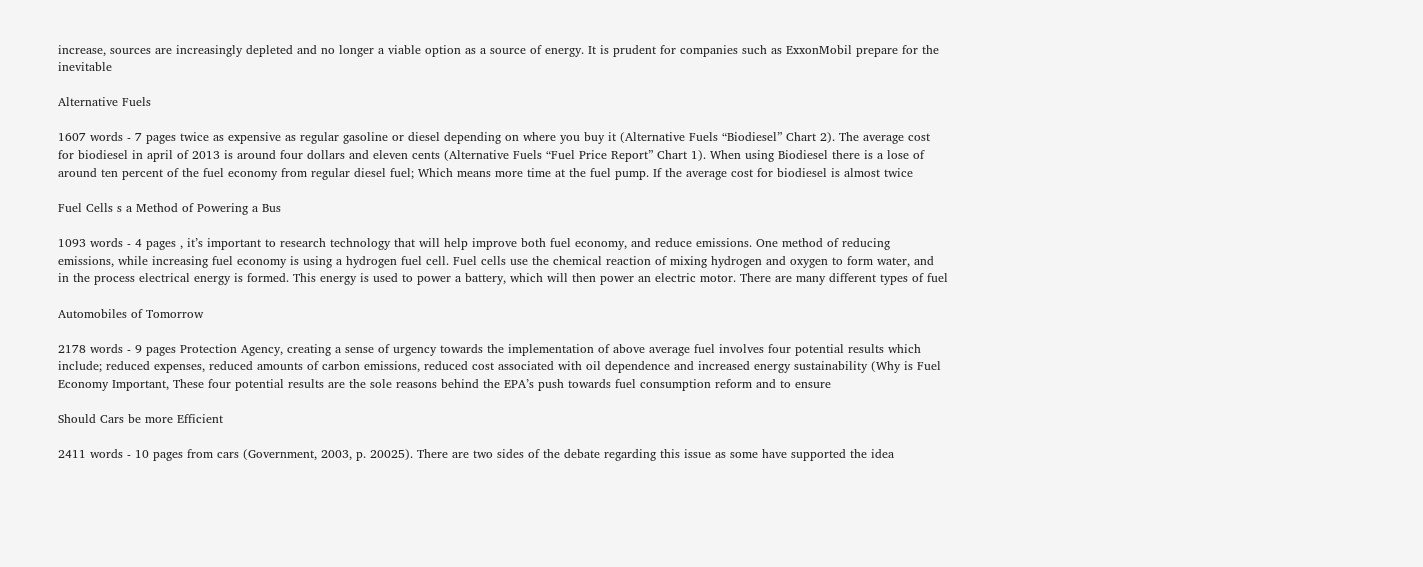increase, sources are increasingly depleted and no longer a viable option as a source of energy. It is prudent for companies such as ExxonMobil prepare for the inevitable

Alternative Fuels

1607 words - 7 pages twice as expensive as regular gasoline or diesel depending on where you buy it (Alternative Fuels “Biodiesel” Chart 2). The average cost for biodiesel in april of 2013 is around four dollars and eleven cents (Alternative Fuels “Fuel Price Report” Chart 1). When using Biodiesel there is a lose of around ten percent of the fuel economy from regular diesel fuel; Which means more time at the fuel pump. If the average cost for biodiesel is almost twice

Fuel Cells s a Method of Powering a Bus

1093 words - 4 pages , it’s important to research technology that will help improve both fuel economy, and reduce emissions. One method of reducing emissions, while increasing fuel economy is using a hydrogen fuel cell. Fuel cells use the chemical reaction of mixing hydrogen and oxygen to form water, and in the process electrical energy is formed. This energy is used to power a battery, which will then power an electric motor. There are many different types of fuel

Automobiles of Tomorrow

2178 words - 9 pages Protection Agency, creating a sense of urgency towards the implementation of above average fuel involves four potential results which include; reduced expenses, reduced amounts of carbon emissions, reduced cost associated with oil dependence and increased energy sustainability (Why is Fuel Economy Important, These four potential results are the sole reasons behind the EPA’s push towards fuel consumption reform and to ensure

Should Cars be more Efficient

2411 words - 10 pages from cars (Government, 2003, p. 20025). There are two sides of the debate regarding this issue as some have supported the idea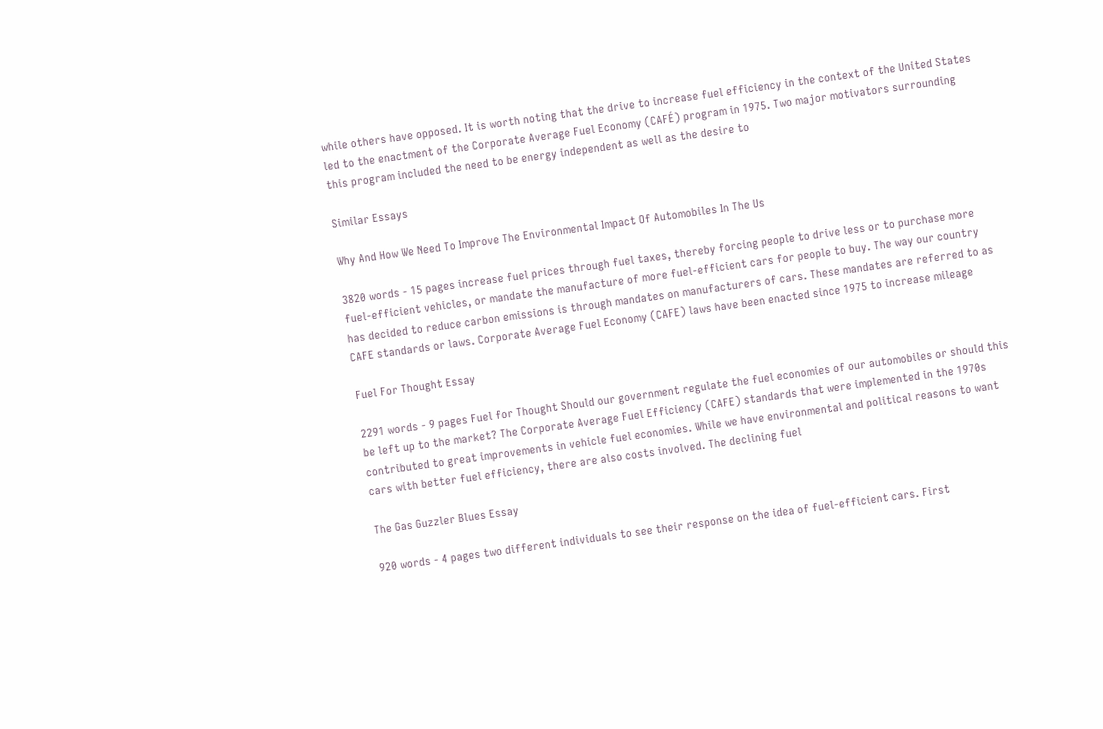while others have opposed. It is worth noting that the drive to increase fuel efficiency in the context of the United States led to the enactment of the Corporate Average Fuel Economy (CAFÉ) program in 1975. Two major motivators surrounding this program included the need to be energy independent as well as the desire to

Similar Essays

Why And How We Need To Improve The Environmental Impact Of Automobiles In The Us

3820 words - 15 pages increase fuel prices through fuel taxes, thereby forcing people to drive less or to purchase more fuel-efficient vehicles, or mandate the manufacture of more fuel-efficient cars for people to buy. The way our country has decided to reduce carbon emissions is through mandates on manufacturers of cars. These mandates are referred to as CAFE standards or laws. Corporate Average Fuel Economy (CAFE) laws have been enacted since 1975 to increase mileage

Fuel For Thought Essay

2291 words - 9 pages Fuel for Thought Should our government regulate the fuel economies of our automobiles or should this be left up to the market? The Corporate Average Fuel Efficiency (CAFE) standards that were implemented in the 1970s contributed to great improvements in vehicle fuel economies. While we have environmental and political reasons to want cars with better fuel efficiency, there are also costs involved. The declining fuel

The Gas Guzzler Blues Essay

920 words - 4 pages two different individuals to see their response on the idea of fuel-efficient cars. First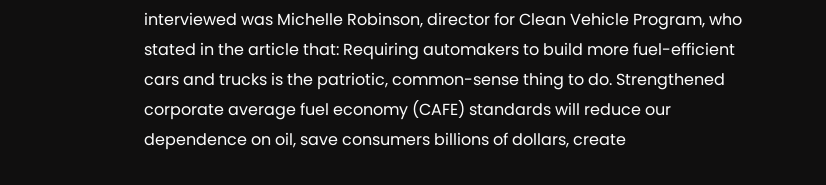interviewed was Michelle Robinson, director for Clean Vehicle Program, who stated in the article that: Requiring automakers to build more fuel-efficient cars and trucks is the patriotic, common-sense thing to do. Strengthened corporate average fuel economy (CAFE) standards will reduce our dependence on oil, save consumers billions of dollars, create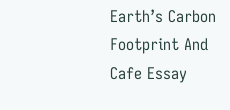Earth’s Carbon Footprint And Cafe Essay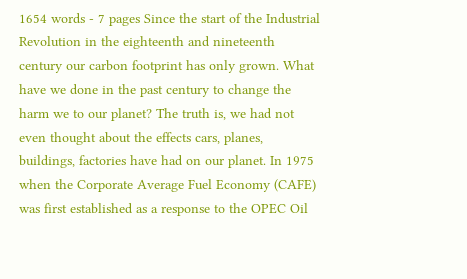1654 words - 7 pages Since the start of the Industrial Revolution in the eighteenth and nineteenth century our carbon footprint has only grown. What have we done in the past century to change the harm we to our planet? The truth is, we had not even thought about the effects cars, planes, buildings, factories have had on our planet. In 1975 when the Corporate Average Fuel Economy (CAFE) was first established as a response to the OPEC Oil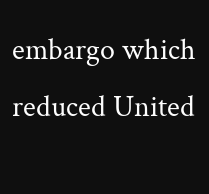embargo which reduced United